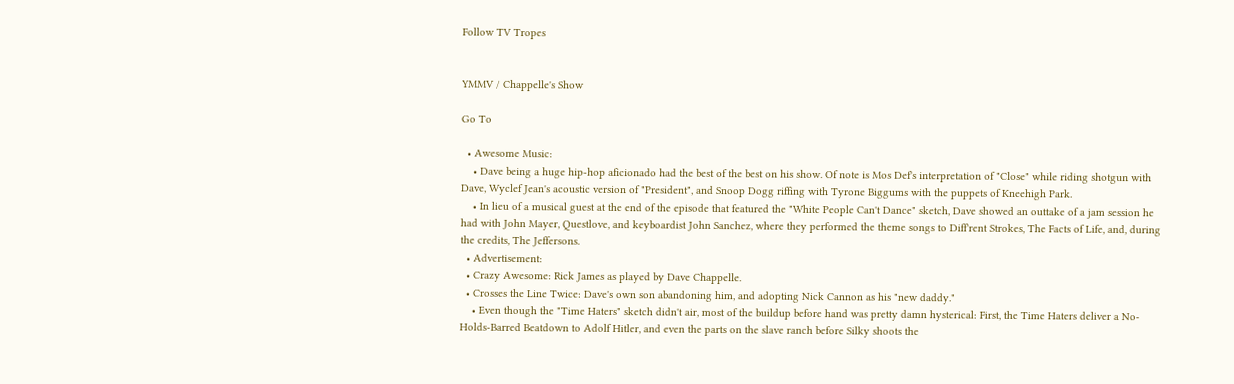Follow TV Tropes


YMMV / Chappelle's Show

Go To

  • Awesome Music:
    • Dave being a huge hip-hop aficionado had the best of the best on his show. Of note is Mos Def's interpretation of "Close" while riding shotgun with Dave, Wyclef Jean's acoustic version of "President", and Snoop Dogg riffing with Tyrone Biggums with the puppets of Kneehigh Park.
    • In lieu of a musical guest at the end of the episode that featured the "White People Can't Dance" sketch, Dave showed an outtake of a jam session he had with John Mayer, Questlove, and keyboardist John Sanchez, where they performed the theme songs to Diff'rent Strokes, The Facts of Life, and, during the credits, The Jeffersons.
  • Advertisement:
  • Crazy Awesome: Rick James as played by Dave Chappelle.
  • Crosses the Line Twice: Dave's own son abandoning him, and adopting Nick Cannon as his "new daddy."
    • Even though the "Time Haters" sketch didn't air, most of the buildup before hand was pretty damn hysterical: First, the Time Haters deliver a No-Holds-Barred Beatdown to Adolf Hitler, and even the parts on the slave ranch before Silky shoots the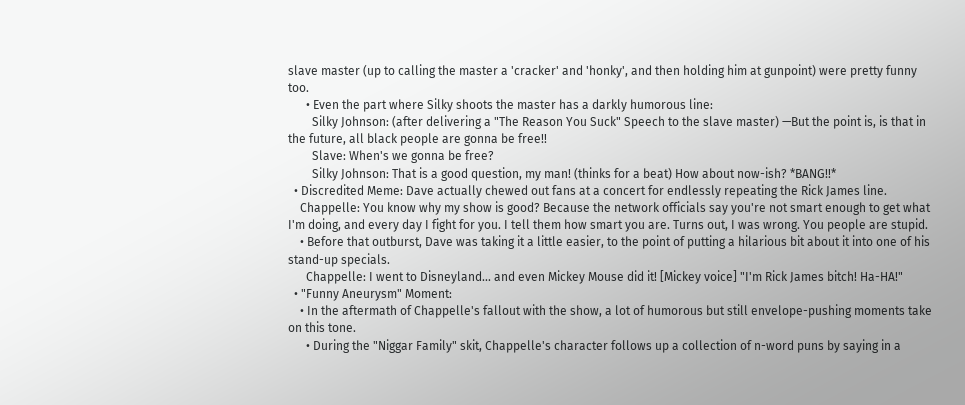slave master (up to calling the master a 'cracker' and 'honky', and then holding him at gunpoint) were pretty funny too.
      • Even the part where Silky shoots the master has a darkly humorous line:
        Silky Johnson: (after delivering a "The Reason You Suck" Speech to the slave master) —But the point is, is that in the future, all black people are gonna be free!!
        Slave: When's we gonna be free?
        Silky Johnson: That is a good question, my man! (thinks for a beat) How about now-ish? *BANG!!*
  • Discredited Meme: Dave actually chewed out fans at a concert for endlessly repeating the Rick James line.
    Chappelle: You know why my show is good? Because the network officials say you're not smart enough to get what I'm doing, and every day I fight for you. I tell them how smart you are. Turns out, I was wrong. You people are stupid.
    • Before that outburst, Dave was taking it a little easier, to the point of putting a hilarious bit about it into one of his stand-up specials.
      Chappelle: I went to Disneyland... and even Mickey Mouse did it! [Mickey voice] "I'm Rick James bitch! Ha-HA!"
  • "Funny Aneurysm" Moment:
    • In the aftermath of Chappelle's fallout with the show, a lot of humorous but still envelope-pushing moments take on this tone.
      • During the "Niggar Family" skit, Chappelle's character follows up a collection of n-word puns by saying in a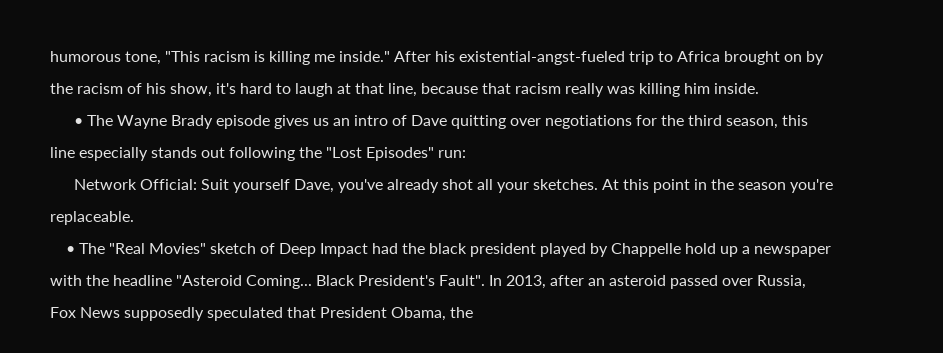humorous tone, "This racism is killing me inside." After his existential-angst-fueled trip to Africa brought on by the racism of his show, it's hard to laugh at that line, because that racism really was killing him inside.
      • The Wayne Brady episode gives us an intro of Dave quitting over negotiations for the third season, this line especially stands out following the "Lost Episodes" run:
      Network Official: Suit yourself Dave, you've already shot all your sketches. At this point in the season you're replaceable.
    • The "Real Movies" sketch of Deep Impact had the black president played by Chappelle hold up a newspaper with the headline "Asteroid Coming... Black President's Fault". In 2013, after an asteroid passed over Russia, Fox News supposedly speculated that President Obama, the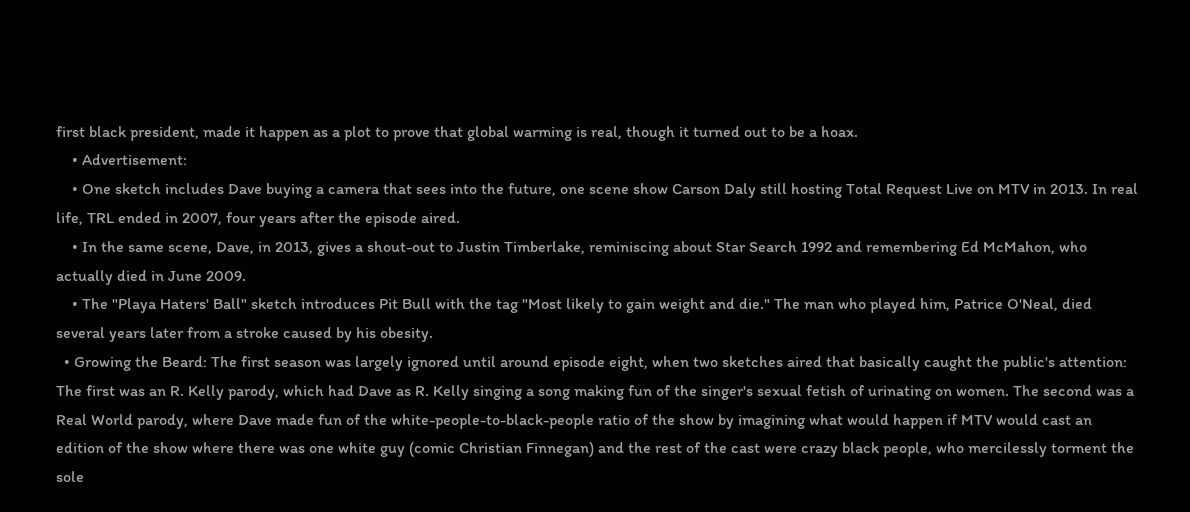first black president, made it happen as a plot to prove that global warming is real, though it turned out to be a hoax.
    • Advertisement:
    • One sketch includes Dave buying a camera that sees into the future, one scene show Carson Daly still hosting Total Request Live on MTV in 2013. In real life, TRL ended in 2007, four years after the episode aired.
    • In the same scene, Dave, in 2013, gives a shout-out to Justin Timberlake, reminiscing about Star Search 1992 and remembering Ed McMahon, who actually died in June 2009.
    • The "Playa Haters' Ball" sketch introduces Pit Bull with the tag "Most likely to gain weight and die." The man who played him, Patrice O'Neal, died several years later from a stroke caused by his obesity.
  • Growing the Beard: The first season was largely ignored until around episode eight, when two sketches aired that basically caught the public's attention: The first was an R. Kelly parody, which had Dave as R. Kelly singing a song making fun of the singer's sexual fetish of urinating on women. The second was a Real World parody, where Dave made fun of the white-people-to-black-people ratio of the show by imagining what would happen if MTV would cast an edition of the show where there was one white guy (comic Christian Finnegan) and the rest of the cast were crazy black people, who mercilessly torment the sole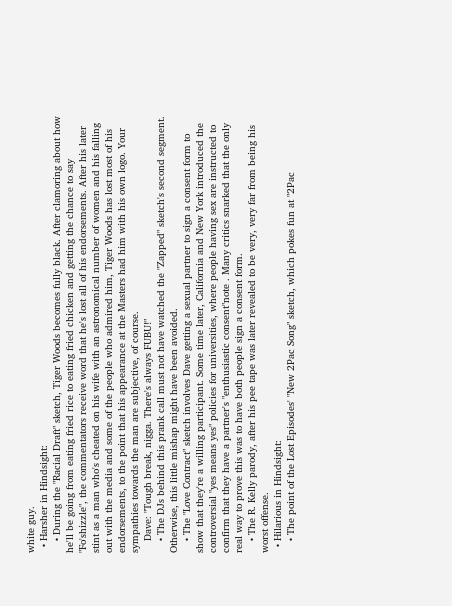white guy.
  • Harsher in Hindsight:
    • During the "Racial Draft" sketch, Tiger Woods becomes fully black. After clamoring about how he'll be going from eating fried rice to eating fried chicken and getting the chance to say "Fo'shizzle", the commentators receive word that he's lost all of his endorsements. After his later stint as a man who's cheated on his wife with an astronomical number of women and his falling out with the media and some of the people who admired him, Tiger Woods has lost most of his endorsements, to the point that his appearance at the Masters had him with his own logo. Your sympathies towards the man are subjective, of course.
    Dave: "Tough break, nigga. There's always FUBU!"
    • The DJs behind this prank call must not have watched the "Zapped" sketch's second segment. Otherwise, this little mishap might have been avoided.
    • The "Love Contract" sketch involves Dave getting a sexual partner to sign a consent form to show that they're a willing participant. Some time later, California and New York introduced the controversial "yes means yes" policies for universities, where people having sex are instructed to confirm that they have a partner's "enthusiastic consent"note . Many critics snarked that the only real way to prove this was to have both people sign a consent form.
    • The R. Kelly parody, after his pee tape was later revealed to be very, very far from being his worst offense.
  • Hilarious in Hindsight:
    • The point of the Lost Episodes' "New 2Pac Song" sketch, which pokes fun at "2Pac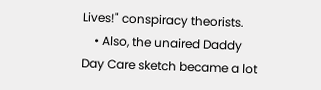Lives!" conspiracy theorists.
    • Also, the unaired Daddy Day Care sketch became a lot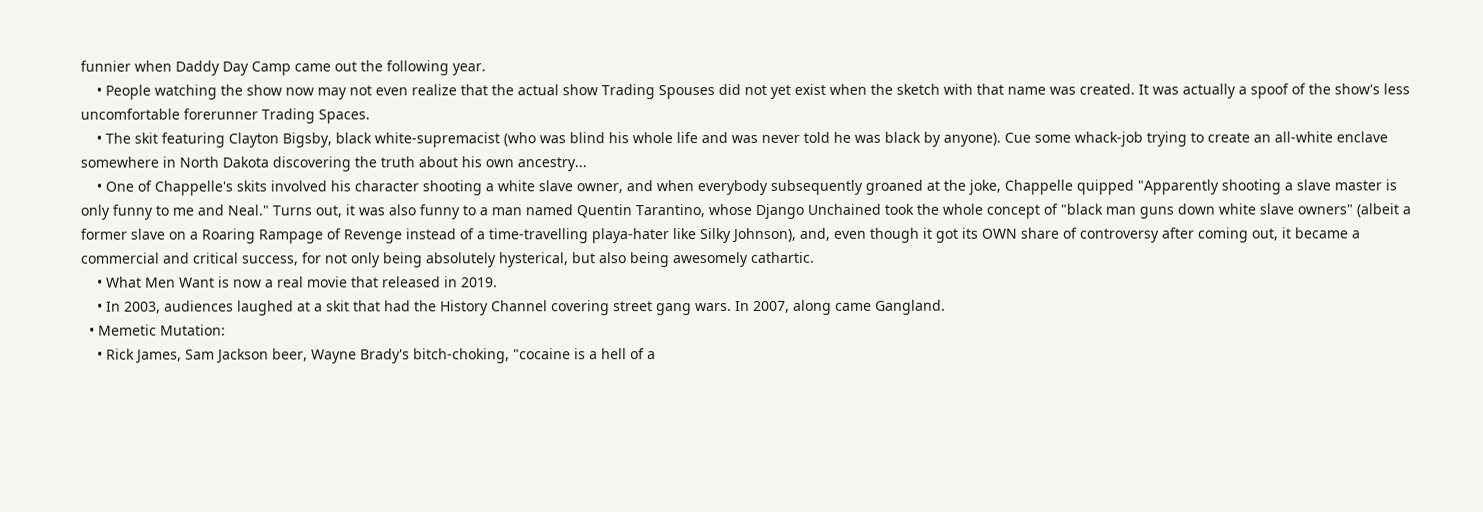funnier when Daddy Day Camp came out the following year.
    • People watching the show now may not even realize that the actual show Trading Spouses did not yet exist when the sketch with that name was created. It was actually a spoof of the show's less uncomfortable forerunner Trading Spaces.
    • The skit featuring Clayton Bigsby, black white-supremacist (who was blind his whole life and was never told he was black by anyone). Cue some whack-job trying to create an all-white enclave somewhere in North Dakota discovering the truth about his own ancestry...
    • One of Chappelle's skits involved his character shooting a white slave owner, and when everybody subsequently groaned at the joke, Chappelle quipped "Apparently shooting a slave master is only funny to me and Neal." Turns out, it was also funny to a man named Quentin Tarantino, whose Django Unchained took the whole concept of "black man guns down white slave owners" (albeit a former slave on a Roaring Rampage of Revenge instead of a time-travelling playa-hater like Silky Johnson), and, even though it got its OWN share of controversy after coming out, it became a commercial and critical success, for not only being absolutely hysterical, but also being awesomely cathartic.
    • What Men Want is now a real movie that released in 2019.
    • In 2003, audiences laughed at a skit that had the History Channel covering street gang wars. In 2007, along came Gangland.
  • Memetic Mutation:
    • Rick James, Sam Jackson beer, Wayne Brady's bitch-choking, "cocaine is a hell of a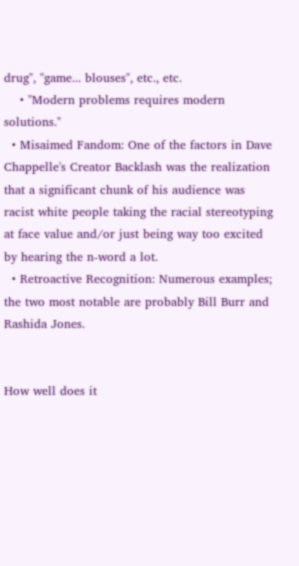drug", "game... blouses", etc., etc.
    • "Modern problems requires modern solutions."
  • Misaimed Fandom: One of the factors in Dave Chappelle's Creator Backlash was the realization that a significant chunk of his audience was racist white people taking the racial stereotyping at face value and/or just being way too excited by hearing the n-word a lot.
  • Retroactive Recognition: Numerous examples; the two most notable are probably Bill Burr and Rashida Jones.


How well does it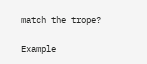match the trope?

Example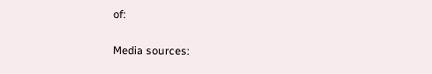of:


Media sources: